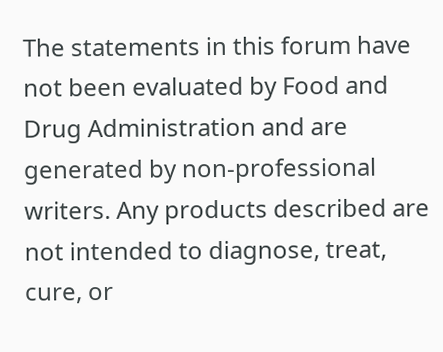The statements in this forum have not been evaluated by Food and Drug Administration and are generated by non-professional writers. Any products described are not intended to diagnose, treat, cure, or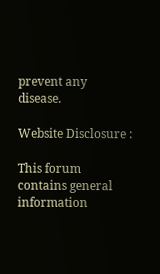prevent any disease.

Website Disclosure :

This forum contains general information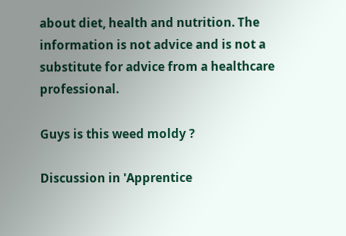about diet, health and nutrition. The information is not advice and is not a substitute for advice from a healthcare professional.

Guys is this weed moldy ?

Discussion in 'Apprentice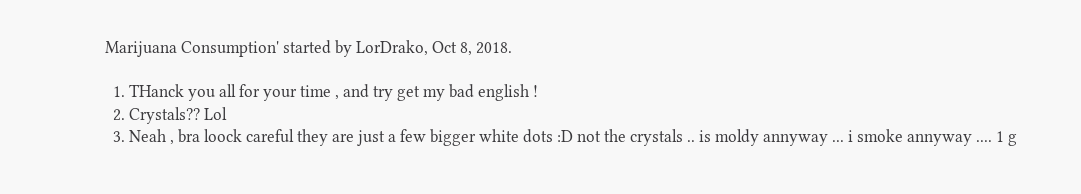Marijuana Consumption' started by LorDrako, Oct 8, 2018.

  1. THanck you all for your time , and try get my bad english !
  2. Crystals?? Lol
  3. Neah , bra loock careful they are just a few bigger white dots :D not the crystals .. is moldy annyway ... i smoke annyway .... 1 g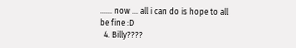...... now ... all i can do is hope to all be fine :D
  4. Billy????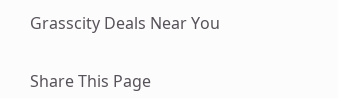Grasscity Deals Near You


Share This Page